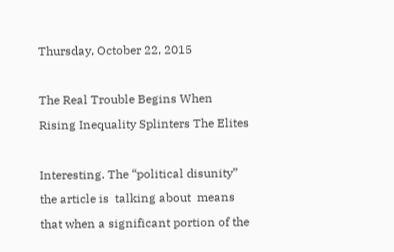Thursday, October 22, 2015

The Real Trouble Begins When Rising Inequality Splinters The Elites

Interesting. The “political disunity” the article is  talking about  means that when a significant portion of the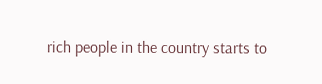rich people in the country starts to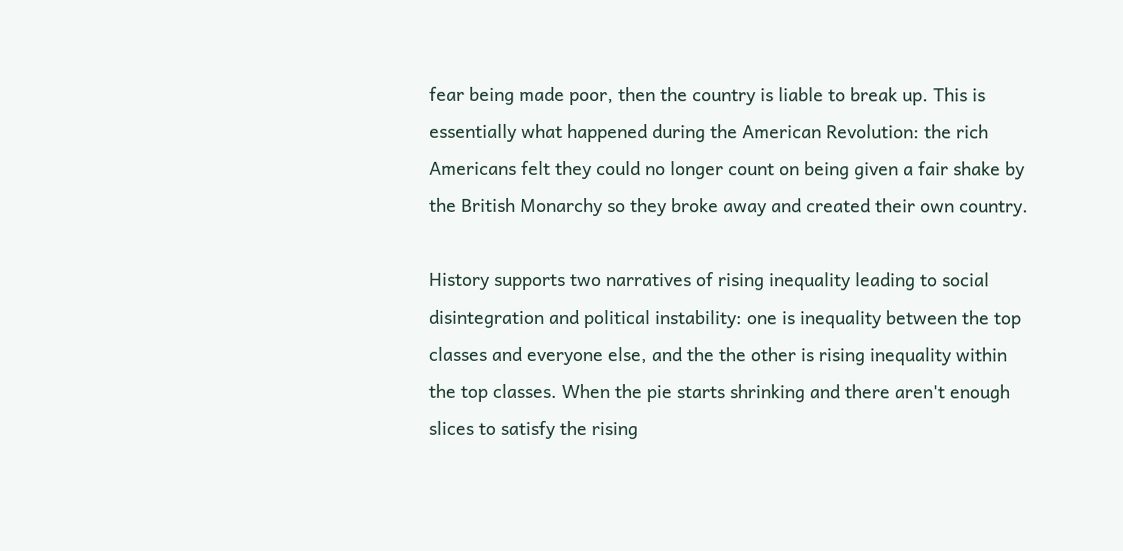fear being made poor, then the country is liable to break up. This is essentially what happened during the American Revolution: the rich Americans felt they could no longer count on being given a fair shake by the British Monarchy so they broke away and created their own country.

History supports two narratives of rising inequality leading to social disintegration and political instability: one is inequality between the top classes and everyone else, and the the other is rising inequality within the top classes. When the pie starts shrinking and there aren't enough slices to satisfy the rising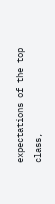expectations of the top class,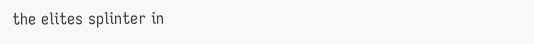the elites splinter in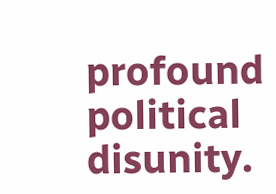profound political disunity.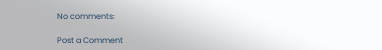No comments:

Post a Comment